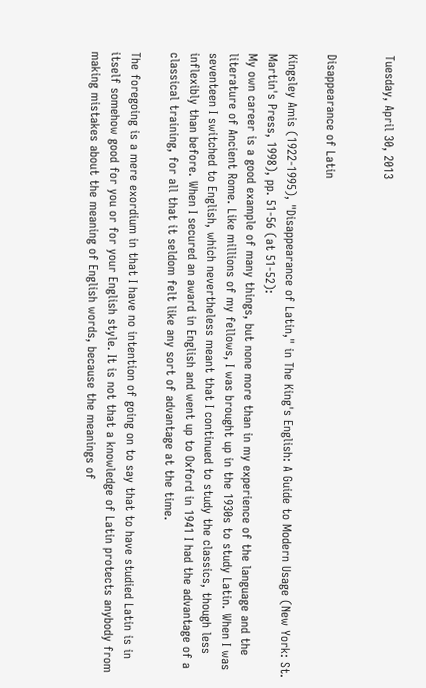Tuesday, April 30, 2013


Disappearance of Latin

Kingsley Amis (1922-1995), "Disappearance of Latin," in The King's English: A Guide to Modern Usage (New York: St. Martin's Press, 1998), pp. 51-56 (at 51-52):
My own career is a good example of many things, but none more than in my experience of the language and the literature of Ancient Rome. Like millions of my fellows, I was brought up in the 1930s to study Latin. When I was seventeen I switched to English, which nevertheless meant that I continued to study the classics, though less inflexibly than before. When I secured an award in English and went up to Oxford in 1941 I had the advantage of a classical training, for all that it seldom felt like any sort of advantage at the time.

The foregoing is a mere exordium in that I have no intention of going on to say that to have studied Latin is in itself somehow good for you or for your English style. It is not that a knowledge of Latin protects anybody from making mistakes about the meaning of English words, because the meanings of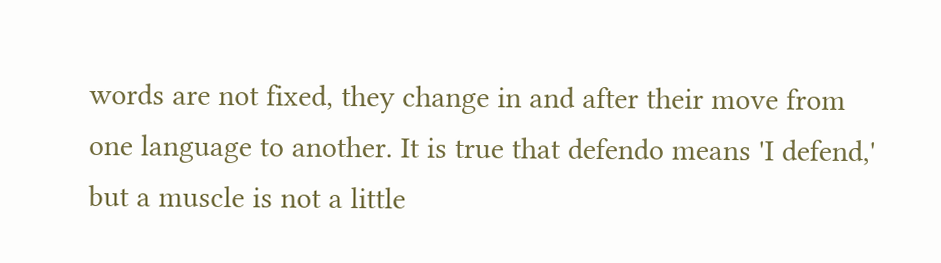words are not fixed, they change in and after their move from one language to another. It is true that defendo means 'I defend,' but a muscle is not a little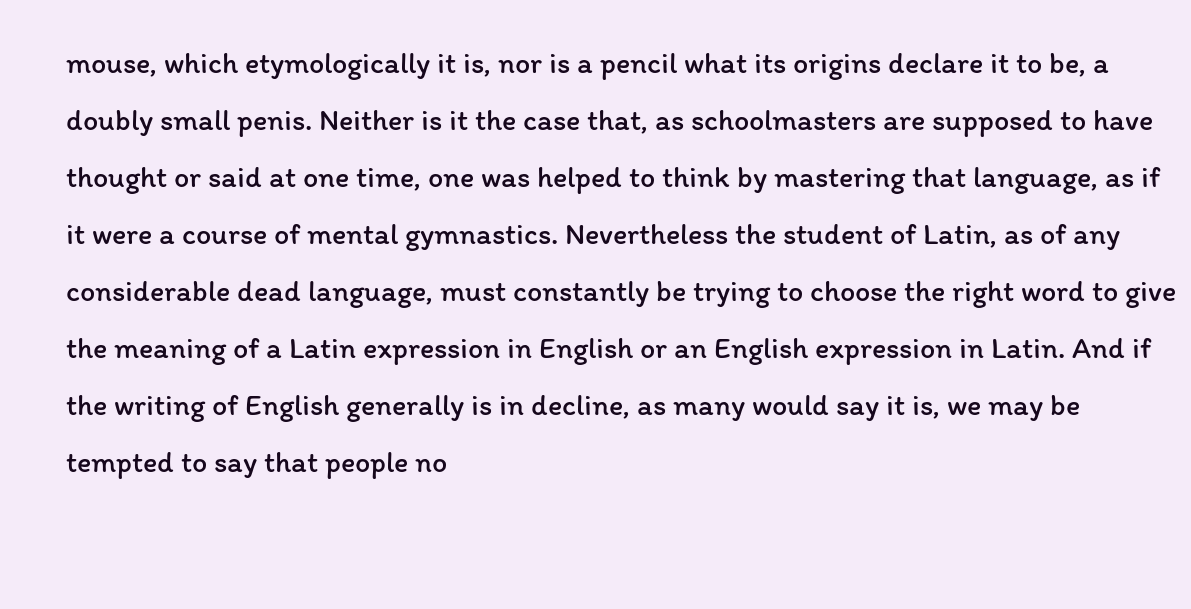mouse, which etymologically it is, nor is a pencil what its origins declare it to be, a doubly small penis. Neither is it the case that, as schoolmasters are supposed to have thought or said at one time, one was helped to think by mastering that language, as if it were a course of mental gymnastics. Nevertheless the student of Latin, as of any considerable dead language, must constantly be trying to choose the right word to give the meaning of a Latin expression in English or an English expression in Latin. And if the writing of English generally is in decline, as many would say it is, we may be tempted to say that people no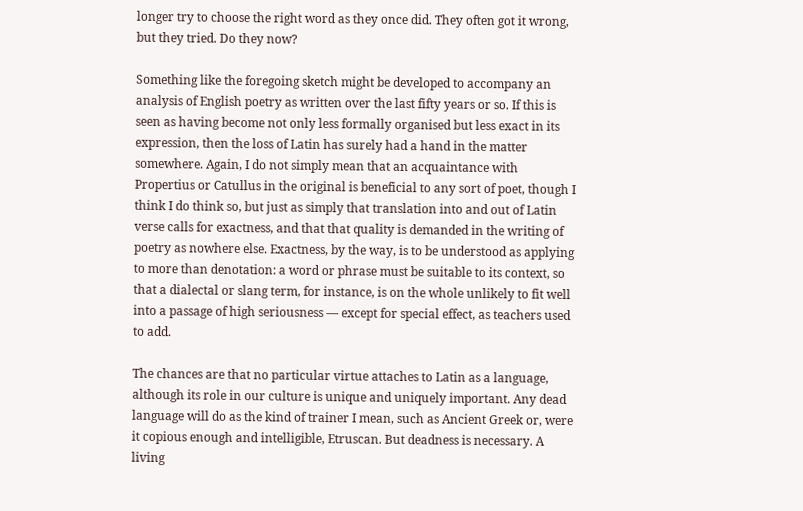longer try to choose the right word as they once did. They often got it wrong, but they tried. Do they now?

Something like the foregoing sketch might be developed to accompany an analysis of English poetry as written over the last fifty years or so. If this is seen as having become not only less formally organised but less exact in its expression, then the loss of Latin has surely had a hand in the matter somewhere. Again, I do not simply mean that an acquaintance with Propertius or Catullus in the original is beneficial to any sort of poet, though I think I do think so, but just as simply that translation into and out of Latin verse calls for exactness, and that that quality is demanded in the writing of poetry as nowhere else. Exactness, by the way, is to be understood as applying to more than denotation: a word or phrase must be suitable to its context, so that a dialectal or slang term, for instance, is on the whole unlikely to fit well into a passage of high seriousness — except for special effect, as teachers used to add.

The chances are that no particular virtue attaches to Latin as a language, although its role in our culture is unique and uniquely important. Any dead language will do as the kind of trainer I mean, such as Ancient Greek or, were it copious enough and intelligible, Etruscan. But deadness is necessary. A living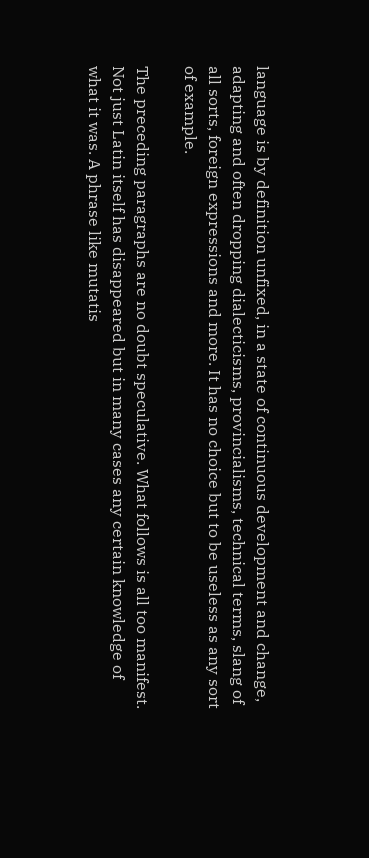language is by definition unfixed, in a state of continuous development and change, adapting and often dropping dialecticisms, provincialisms, technical terms, slang of all sorts, foreign expressions and more. It has no choice but to be useless as any sort of example.

The preceding paragraphs are no doubt speculative. What follows is all too manifest. Not just Latin itself has disappeared but in many cases any certain knowledge of what it was. A phrase like mutatis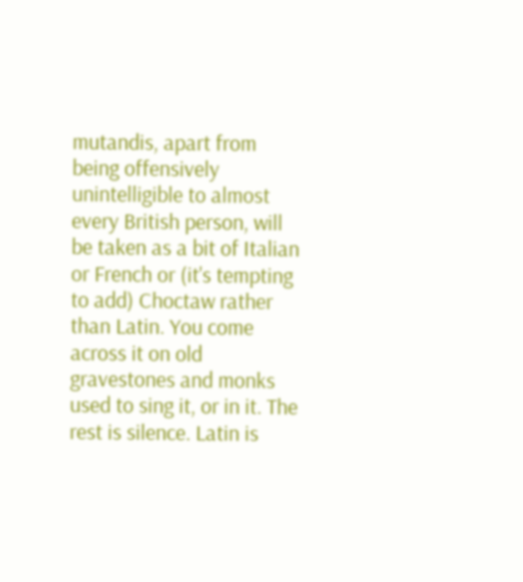mutandis, apart from being offensively unintelligible to almost every British person, will be taken as a bit of Italian or French or (it's tempting to add) Choctaw rather than Latin. You come across it on old gravestones and monks used to sing it, or in it. The rest is silence. Latin is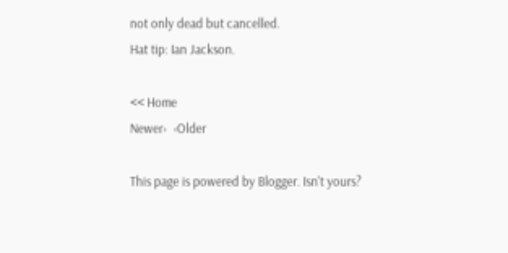not only dead but cancelled.
Hat tip: Ian Jackson.

<< Home
Newer›  ‹Older

This page is powered by Blogger. Isn't yours?